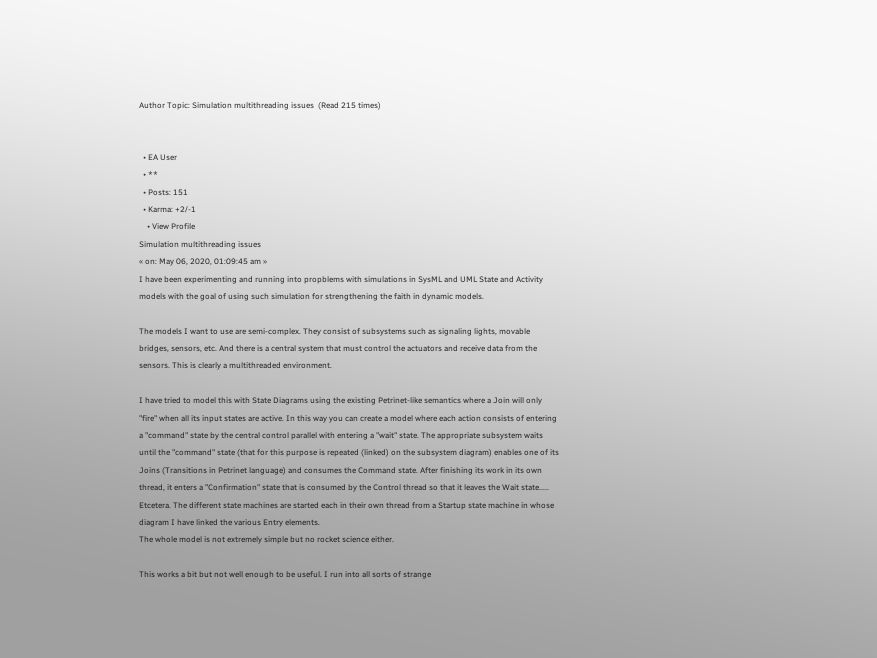Author Topic: Simulation multithreading issues  (Read 215 times)


  • EA User
  • **
  • Posts: 151
  • Karma: +2/-1
    • View Profile
Simulation multithreading issues
« on: May 06, 2020, 01:09:45 am »
I have been experimenting and running into propblems with simulations in SysML and UML State and Activity models with the goal of using such simulation for strengthening the faith in dynamic models.

The models I want to use are semi-complex. They consist of subsystems such as signaling lights, movable bridges, sensors, etc. And there is a central system that must control the actuators and receive data from the sensors. This is clearly a multithreaded environment.

I have tried to model this with State Diagrams using the existing Petrinet-like semantics where a Join will only "fire" when all its input states are active. In this way you can create a model where each action consists of entering a "command" state by the central control parallel with entering a "wait" state. The appropriate subsystem waits until the "command" state (that for this purpose is repeated (linked) on the subsystem diagram) enables one of its Joins (Transitions in Petrinet language) and consumes the Command state. After finishing its work in its own thread, it enters a "Confirmation" state that is consumed by the Control thread so that it leaves the Wait state..... Etcetera. The different state machines are started each in their own thread from a Startup state machine in whose diagram I have linked the various Entry elements.
The whole model is not extremely simple but no rocket science either.

This works a bit but not well enough to be useful. I run into all sorts of strange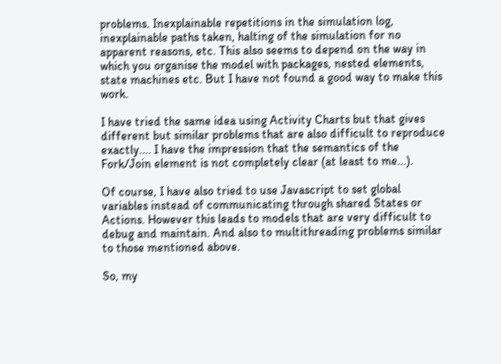problems. Inexplainable repetitions in the simulation log, inexplainable paths taken, halting of the simulation for no apparent reasons, etc. This also seems to depend on the way in which you organise the model with packages, nested elements, state machines etc. But I have not found a good way to make this work.

I have tried the same idea using Activity Charts but that gives different but similar problems that are also difficult to reproduce exactly.... I have the impression that the semantics of the Fork/Join element is not completely clear (at least to me...).

Of course, I have also tried to use Javascript to set global variables instead of communicating through shared States or Actions. However this leads to models that are very difficult to debug and maintain. And also to multithreading problems similar to those mentioned above.

So, my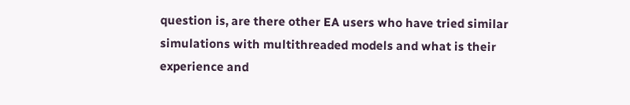question is, are there other EA users who have tried similar simulations with multithreaded models and what is their experience and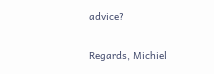advice?

Regards, Michiel